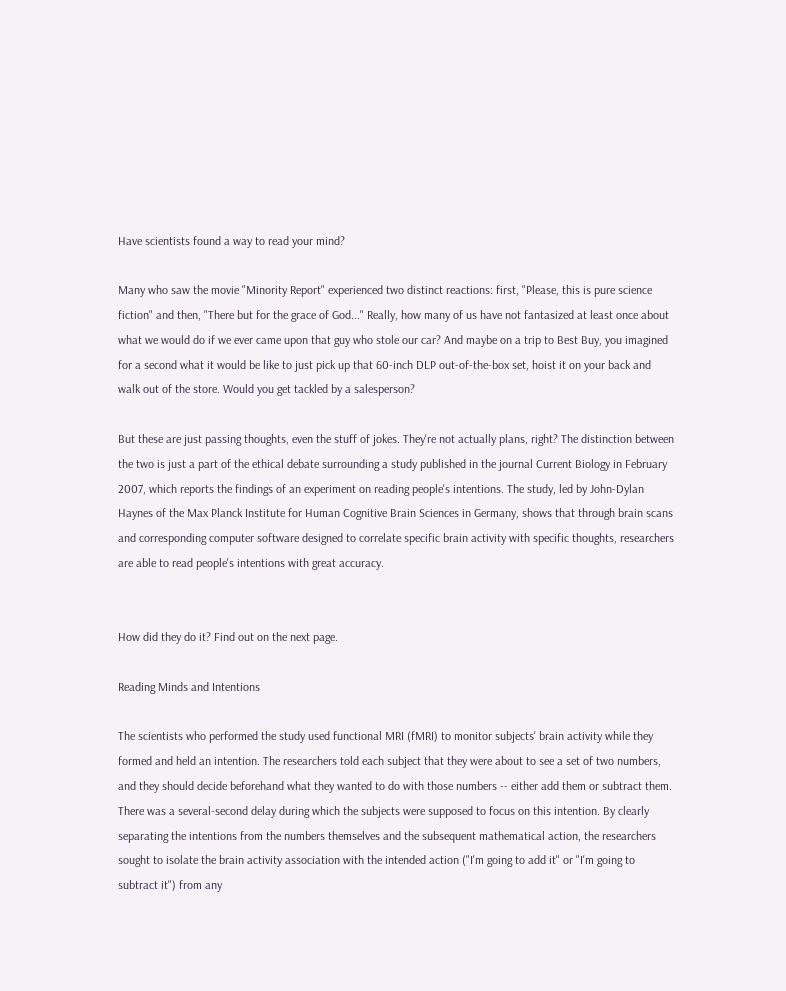Have scientists found a way to read your mind?

Many who saw the movie "Minority Report" experienced two distinct reactions: first, "Please, this is pure science fiction" and then, "There but for the grace of God..." Really, how many of us have not fantasized at least once about what we would do if we ever came upon that guy who stole our car? And maybe on a trip to Best Buy, you imagined for a second what it would be like to just pick up that 60-inch DLP out-of-the-box set, hoist it on your back and walk out of the store. Would you get tackled by a salesperson?

But these are just passing thoughts, even the stuff of jokes. They're not actually plans, right? The distinction between the two is just a part of the ethical debate surrounding a study published in the journal Current Biology in February 2007, which reports the findings of an experiment on reading people's intentions. The study, led by John-Dylan Haynes of the Max Planck Institute for Human Cognitive Brain Sciences in Germany, shows that through brain scans and corresponding computer software designed to correlate specific brain activity with specific thoughts, researchers are able to read people's intentions with great accuracy.


How did they do it? Find out on the next page.

Reading Minds and Intentions

The scientists who performed the study used functional MRI (fMRI) to monitor subjects' brain activity while they formed and held an intention. The researchers told each subject that they were about to see a set of two numbers, and they should decide beforehand what they wanted to do with those numbers -- either add them or subtract them. There was a several-second delay during which the subjects were supposed to focus on this intention. By clearly separating the intentions from the numbers themselves and the subsequent mathematical action, the researchers sought to isolate the brain activity association with the intended action ("I'm going to add it" or "I'm going to subtract it") from any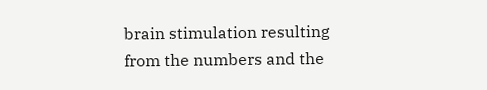brain stimulation resulting from the numbers and the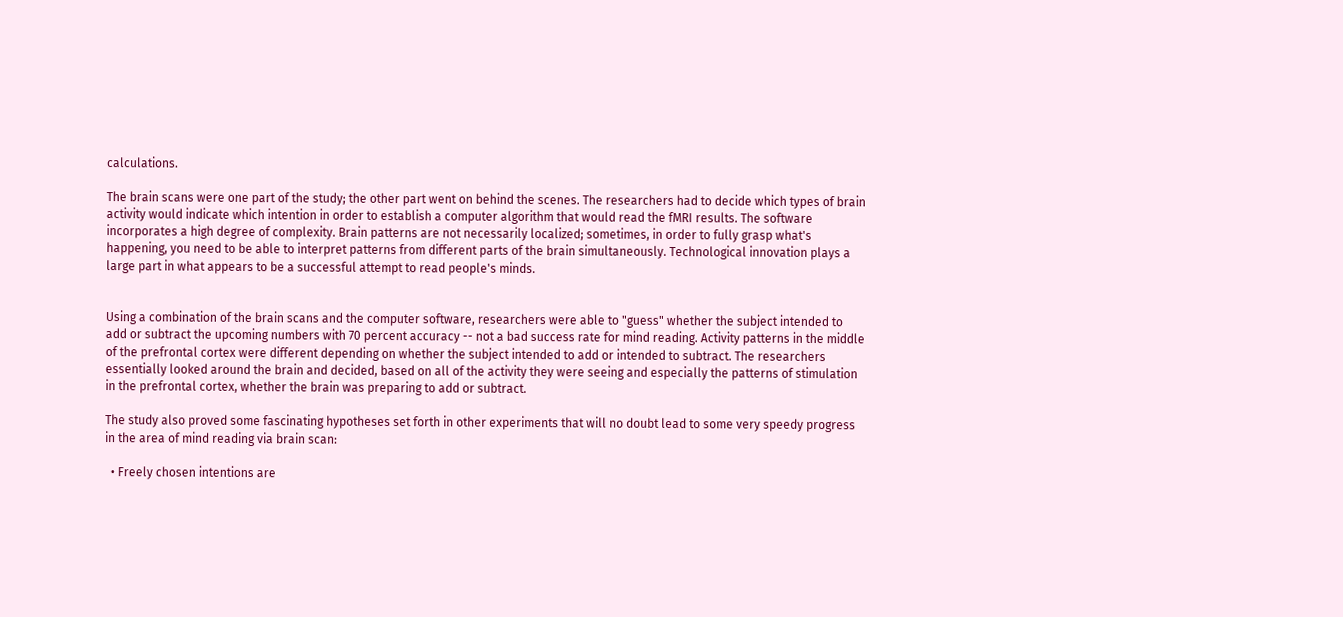calculations.

The brain scans were one part of the study; the other part went on behind the scenes. The researchers had to decide which types of brain activity would indicate which intention in order to establish a computer algorithm that would read the fMRI results. The software incorporates a high degree of complexity. Brain patterns are not necessarily localized; sometimes, in order to fully grasp what's happening, you need to be able to interpret patterns from different parts of the brain simultaneously. Technological innovation plays a large part in what appears to be a successful attempt to read people's minds.


Using a combination of the brain scans and the computer software, researchers were able to "guess" whether the subject intended to add or subtract the upcoming numbers with 70 percent accuracy -- not a bad success rate for mind reading. Activity patterns in the middle of the prefrontal cortex were different depending on whether the subject intended to add or intended to subtract. The researchers essentially looked around the brain and decided, based on all of the activity they were seeing and especially the patterns of stimulation in the prefrontal cortex, whether the brain was preparing to add or subtract.

The study also proved some fascinating hypotheses set forth in other experiments that will no doubt lead to some very speedy progress in the area of mind reading via brain scan:

  • Freely chosen intentions are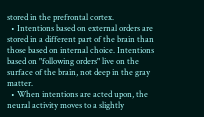stored in the prefrontal cortex.
  • Intentions based on external orders are stored in a different part of the brain than those based on internal choice. Intentions based on "following orders" live on the surface of the brain, not deep in the gray matter.
  • When intentions are acted upon, the neural activity moves to a slightly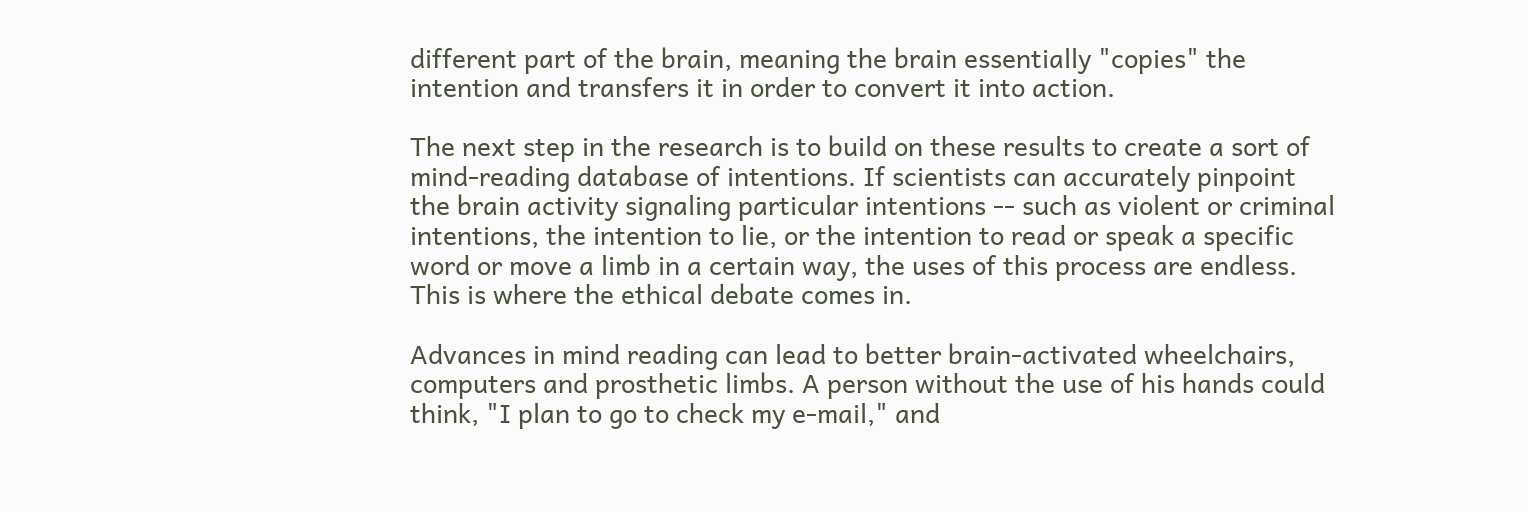different part of the brain, meaning the brain essentially "copies" the intention and transfers it in order to convert it into action.

The next step in the research is to build on these results to create a sort of mind-reading database of intentions. If scientists can accurately pinpoint the brain activity signaling particular intentions -- such as violent or criminal intentions, the intention to lie, or the intention to read or speak a specific word or move a limb in a certain way, the uses of this process are endless. This is where the ethical debate comes in.

Advances in mind reading can lead to better brain-activated wheelchairs, computers and prosthetic limbs. A person without the use of his hands could think, "I plan to go to check my e-mail," and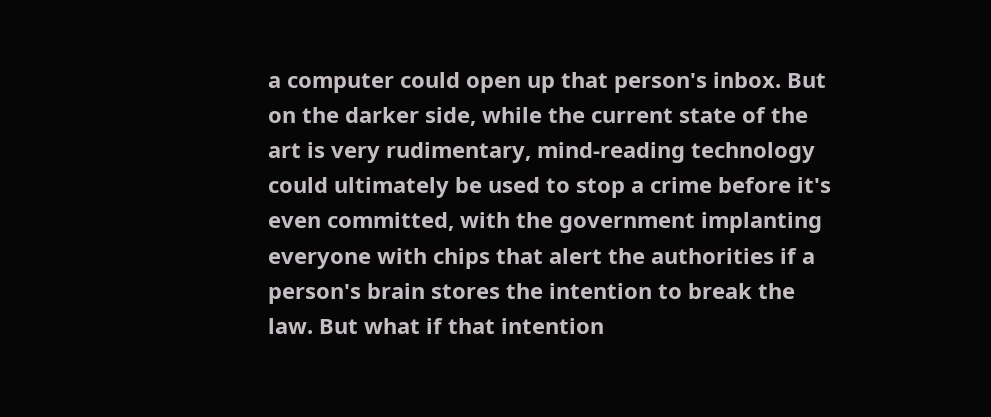a computer could open up that person's inbox. But on the darker side, while the current state of the art is very rudimentary, mind-reading technology could ultimately be used to stop a crime before it's even committed, with the government implanting everyone with chips that alert the authorities if a person's brain stores the intention to break the law. But what if that intention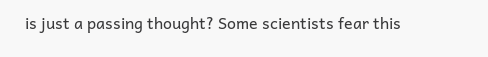is just a passing thought? Some scientists fear this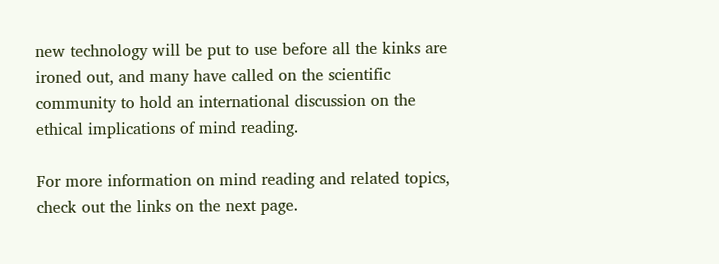new technology will be put to use before all the kinks are ironed out, and many have called on the scientific community to hold an international discussion on the ethical implications of mind reading.

For more information on mind reading and related topics, check out the links on the next page.